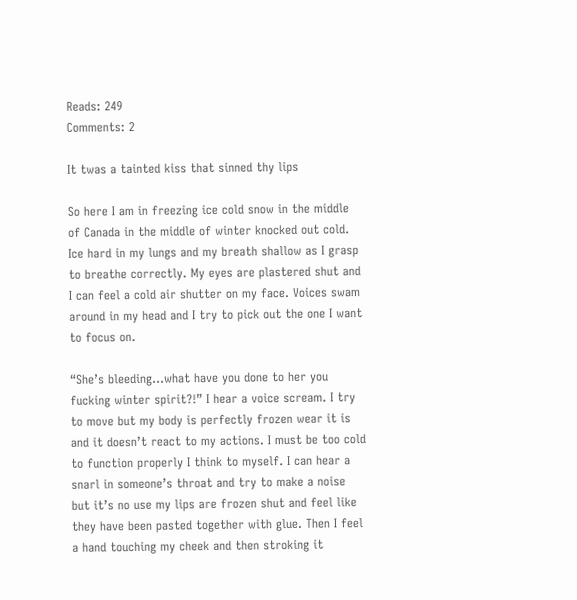Reads: 249
Comments: 2

It twas a tainted kiss that sinned thy lips

So here I am in freezing ice cold snow in the middle of Canada in the middle of winter knocked out cold. Ice hard in my lungs and my breath shallow as I grasp to breathe correctly. My eyes are plastered shut and I can feel a cold air shutter on my face. Voices swam around in my head and I try to pick out the one I want to focus on.

“She’s bleeding…what have you done to her you fucking winter spirit?!” I hear a voice scream. I try to move but my body is perfectly frozen wear it is and it doesn’t react to my actions. I must be too cold to function properly I think to myself. I can hear a snarl in someone’s throat and try to make a noise but it’s no use my lips are frozen shut and feel like they have been pasted together with glue. Then I feel a hand touching my cheek and then stroking it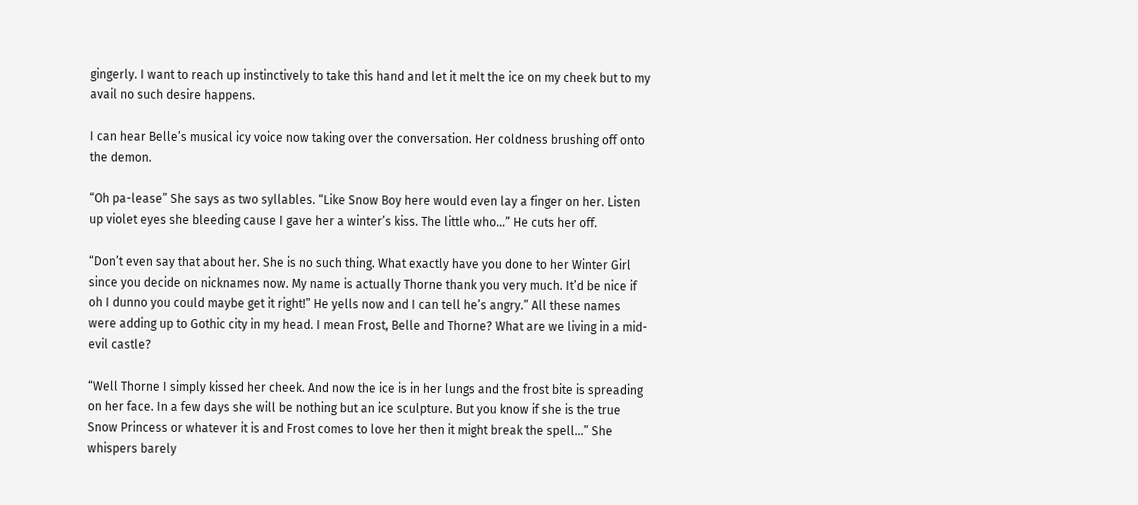gingerly. I want to reach up instinctively to take this hand and let it melt the ice on my cheek but to my avail no such desire happens.

I can hear Belle’s musical icy voice now taking over the conversation. Her coldness brushing off onto the demon.

“Oh pa-lease” She says as two syllables. “Like Snow Boy here would even lay a finger on her. Listen up violet eyes she bleeding cause I gave her a winter’s kiss. The little who…” He cuts her off.

“Don’t even say that about her. She is no such thing. What exactly have you done to her Winter Girl since you decide on nicknames now. My name is actually Thorne thank you very much. It’d be nice if oh I dunno you could maybe get it right!” He yells now and I can tell he’s angry.” All these names were adding up to Gothic city in my head. I mean Frost, Belle and Thorne? What are we living in a mid-evil castle?

“Well Thorne I simply kissed her cheek. And now the ice is in her lungs and the frost bite is spreading on her face. In a few days she will be nothing but an ice sculpture. But you know if she is the true Snow Princess or whatever it is and Frost comes to love her then it might break the spell…” She whispers barely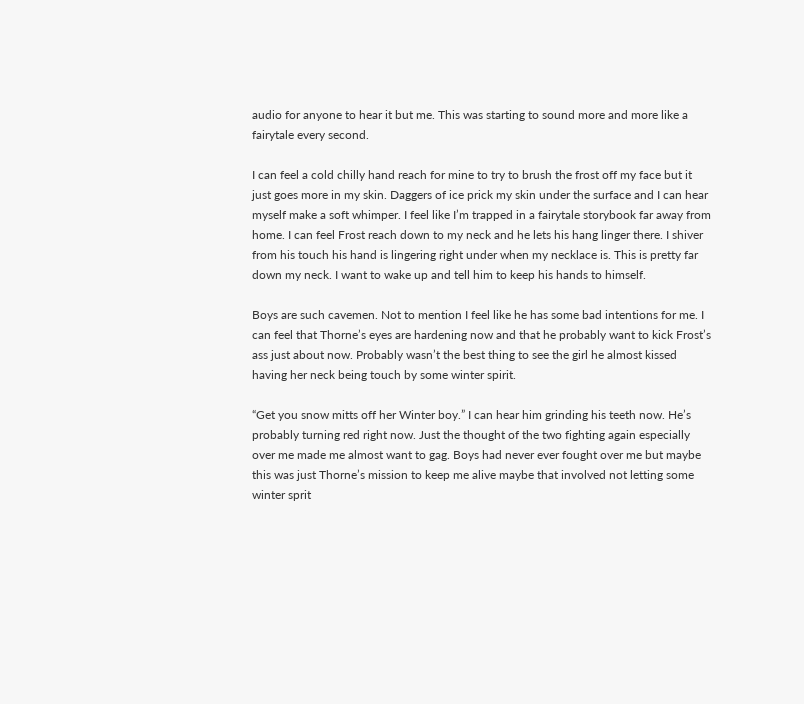audio for anyone to hear it but me. This was starting to sound more and more like a fairytale every second.

I can feel a cold chilly hand reach for mine to try to brush the frost off my face but it just goes more in my skin. Daggers of ice prick my skin under the surface and I can hear myself make a soft whimper. I feel like I’m trapped in a fairytale storybook far away from home. I can feel Frost reach down to my neck and he lets his hang linger there. I shiver from his touch his hand is lingering right under when my necklace is. This is pretty far down my neck. I want to wake up and tell him to keep his hands to himself.

Boys are such cavemen. Not to mention I feel like he has some bad intentions for me. I can feel that Thorne’s eyes are hardening now and that he probably want to kick Frost’s ass just about now. Probably wasn’t the best thing to see the girl he almost kissed having her neck being touch by some winter spirit.

“Get you snow mitts off her Winter boy.” I can hear him grinding his teeth now. He’s probably turning red right now. Just the thought of the two fighting again especially over me made me almost want to gag. Boys had never ever fought over me but maybe this was just Thorne’s mission to keep me alive maybe that involved not letting some winter sprit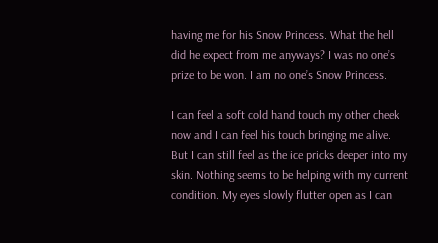having me for his Snow Princess. What the hell did he expect from me anyways? I was no one’s prize to be won. I am no one’s Snow Princess.

I can feel a soft cold hand touch my other cheek now and I can feel his touch bringing me alive. But I can still feel as the ice pricks deeper into my skin. Nothing seems to be helping with my current condition. My eyes slowly flutter open as I can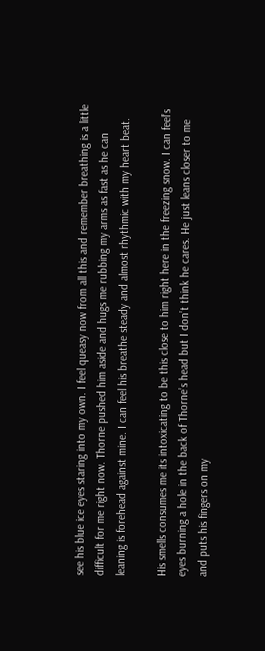see his blue ice eyes staring into my own. I feel queasy now from all this and remember breathing is a little difficult for me right now. Thorne pushed him aside and hugs me rubbing my arms as fast as he can leaning is forehead against mine. I can feel his breathe steady and almost rhythmic with my heart beat.

His smells consumes me its intoxicating to be this close to him right here in the freezing snow. I can feel’s eyes burning a hole in the back of Thorne’s head but I don’t think he cares. He just leans closer to me and puts his fingers on my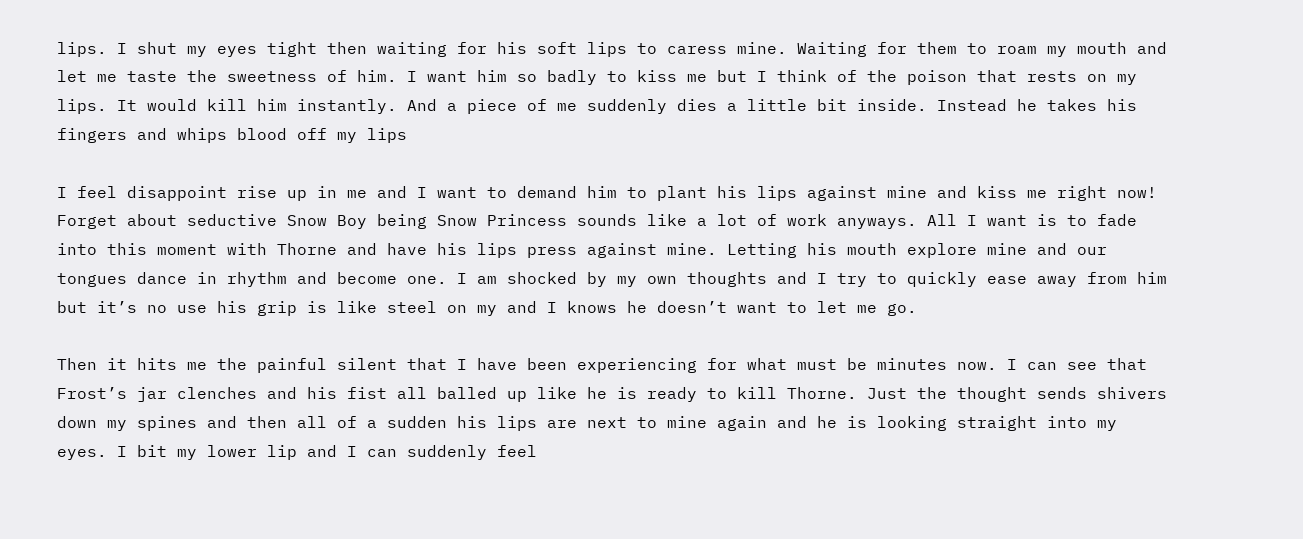lips. I shut my eyes tight then waiting for his soft lips to caress mine. Waiting for them to roam my mouth and let me taste the sweetness of him. I want him so badly to kiss me but I think of the poison that rests on my lips. It would kill him instantly. And a piece of me suddenly dies a little bit inside. Instead he takes his fingers and whips blood off my lips

I feel disappoint rise up in me and I want to demand him to plant his lips against mine and kiss me right now! Forget about seductive Snow Boy being Snow Princess sounds like a lot of work anyways. All I want is to fade into this moment with Thorne and have his lips press against mine. Letting his mouth explore mine and our tongues dance in rhythm and become one. I am shocked by my own thoughts and I try to quickly ease away from him but it’s no use his grip is like steel on my and I knows he doesn’t want to let me go.

Then it hits me the painful silent that I have been experiencing for what must be minutes now. I can see that Frost’s jar clenches and his fist all balled up like he is ready to kill Thorne. Just the thought sends shivers down my spines and then all of a sudden his lips are next to mine again and he is looking straight into my eyes. I bit my lower lip and I can suddenly feel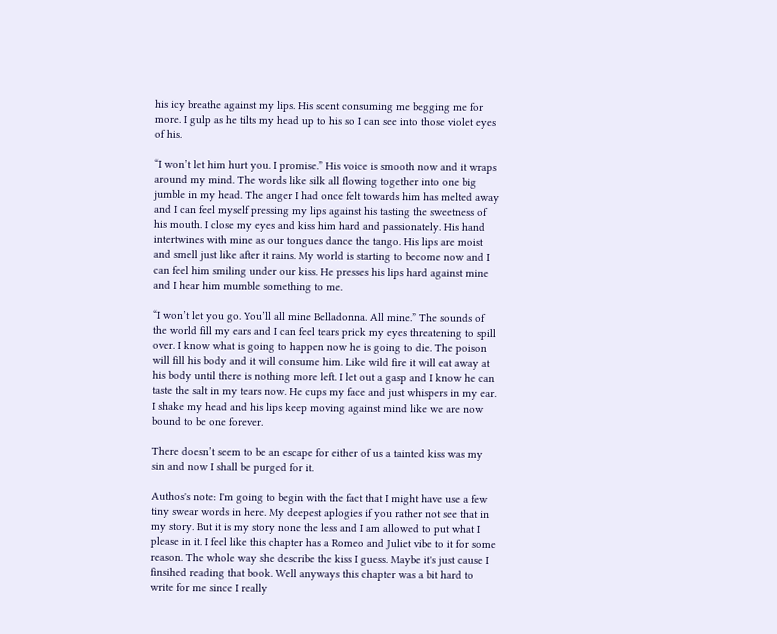his icy breathe against my lips. His scent consuming me begging me for more. I gulp as he tilts my head up to his so I can see into those violet eyes of his.

“I won’t let him hurt you. I promise.” His voice is smooth now and it wraps around my mind. The words like silk all flowing together into one big jumble in my head. The anger I had once felt towards him has melted away and I can feel myself pressing my lips against his tasting the sweetness of his mouth. I close my eyes and kiss him hard and passionately. His hand intertwines with mine as our tongues dance the tango. His lips are moist and smell just like after it rains. My world is starting to become now and I can feel him smiling under our kiss. He presses his lips hard against mine and I hear him mumble something to me.

“I won’t let you go. You’ll all mine Belladonna. All mine.” The sounds of the world fill my ears and I can feel tears prick my eyes threatening to spill over. I know what is going to happen now he is going to die. The poison will fill his body and it will consume him. Like wild fire it will eat away at his body until there is nothing more left. I let out a gasp and I know he can taste the salt in my tears now. He cups my face and just whispers in my ear. I shake my head and his lips keep moving against mind like we are now bound to be one forever.

There doesn’t seem to be an escape for either of us a tainted kiss was my sin and now I shall be purged for it.

Authos's note: I'm going to begin with the fact that I might have use a few tiny swear words in here. My deepest aplogies if you rather not see that in my story. But it is my story none the less and I am allowed to put what I please in it. I feel like this chapter has a Romeo and Juliet vibe to it for some reason. The whole way she describe the kiss I guess. Maybe it's just cause I finsihed reading that book. Well anyways this chapter was a bit hard to write for me since I really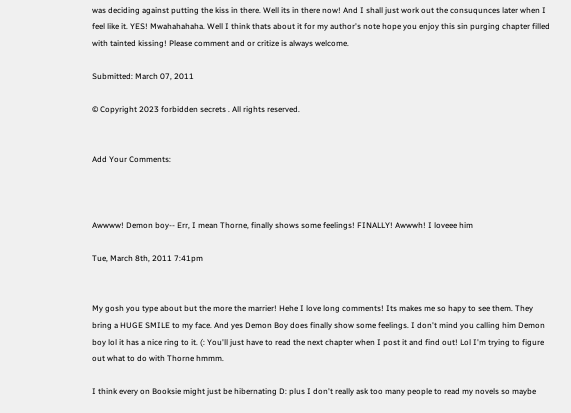was deciding against putting the kiss in there. Well its in there now! And I shall just work out the consuqunces later when I feel like it. YES! Mwahahahaha. Well I think thats about it for my author's note hope you enjoy this sin purging chapter filled with tainted kissing! Please comment and or critize is always welcome.

Submitted: March 07, 2011

© Copyright 2023 forbidden secrets . All rights reserved.


Add Your Comments:



Awwww! Demon boy-- Err, I mean Thorne, finally shows some feelings! FINALLY! Awwwh! I loveee him

Tue, March 8th, 2011 7:41pm


My gosh you type about but the more the marrier! Hehe I love long comments! Its makes me so hapy to see them. They bring a HUGE SMILE to my face. And yes Demon Boy does finally show some feelings. I don't mind you calling him Demon boy lol it has a nice ring to it. (: You'll just have to read the next chapter when I post it and find out! Lol I'm trying to figure out what to do with Thorne hmmm.

I think every on Booksie might just be hibernating D: plus I don't really ask too many people to read my novels so maybe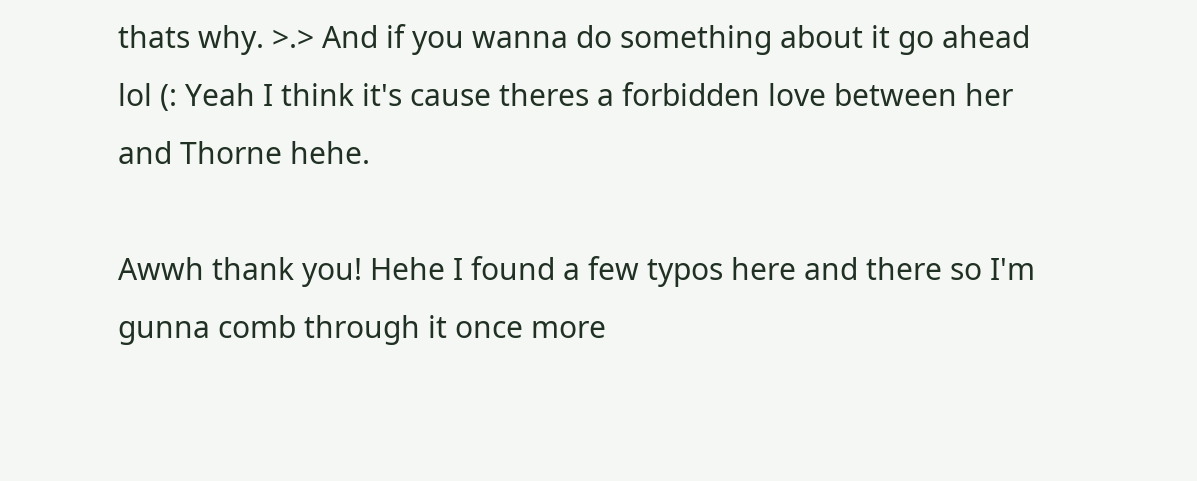thats why. >.> And if you wanna do something about it go ahead lol (: Yeah I think it's cause theres a forbidden love between her and Thorne hehe.

Awwh thank you! Hehe I found a few typos here and there so I'm gunna comb through it once more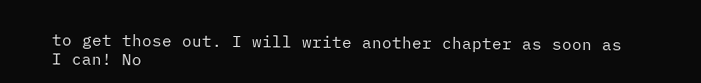to get those out. I will write another chapter as soon as I can! No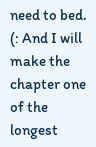need to bed. (: And I will make the chapter one of the longest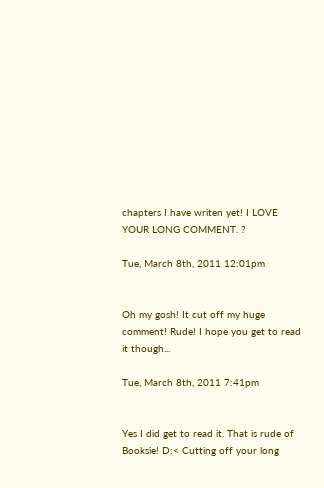chapters I have writen yet! I LOVE YOUR LONG COMMENT. ?

Tue, March 8th, 2011 12:01pm


Oh my gosh! It cut off my huge comment! Rude! I hope you get to read it though...

Tue, March 8th, 2011 7:41pm


Yes I did get to read it. That is rude of Booksie! D:< Cutting off your long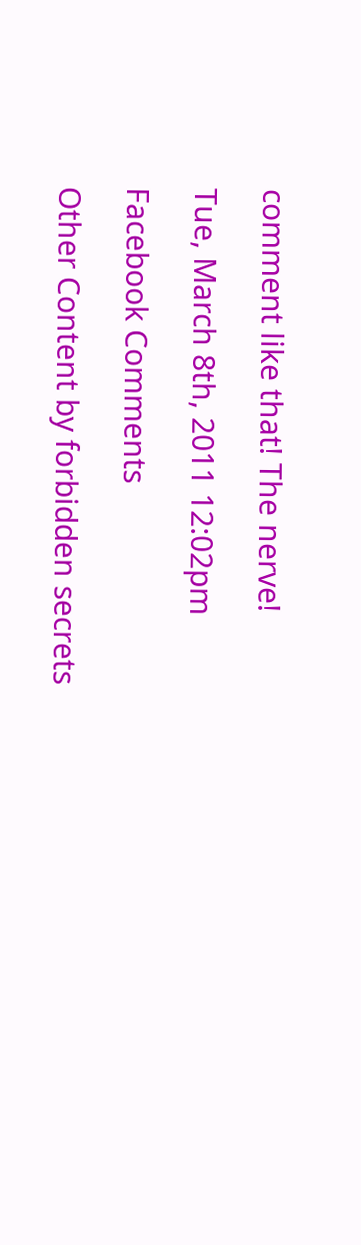comment like that! The nerve!

Tue, March 8th, 2011 12:02pm

Facebook Comments

Other Content by forbidden secrets